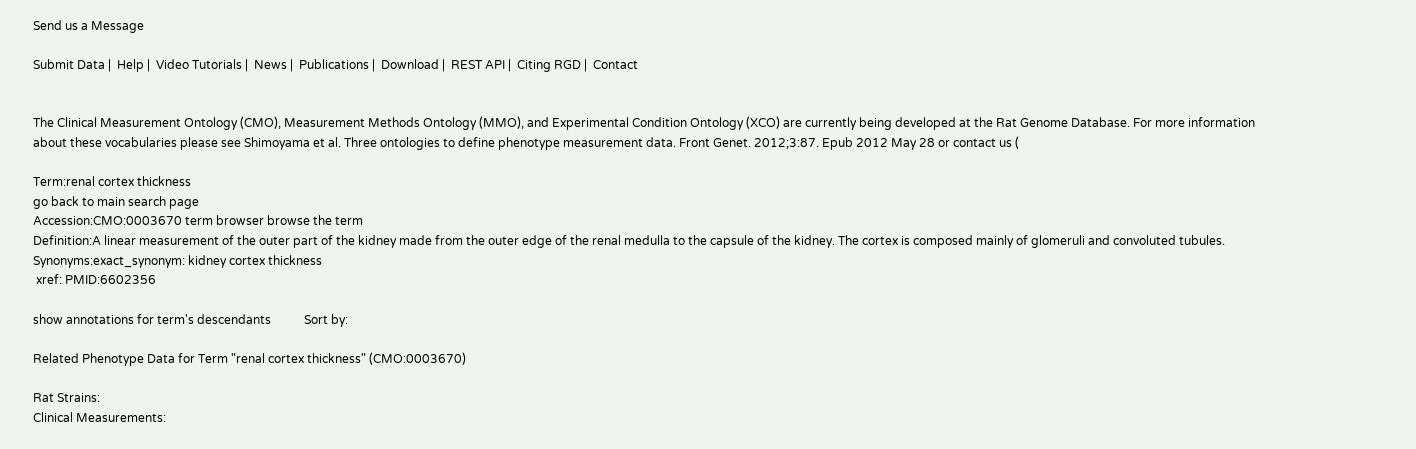Send us a Message

Submit Data |  Help |  Video Tutorials |  News |  Publications |  Download |  REST API |  Citing RGD |  Contact


The Clinical Measurement Ontology (CMO), Measurement Methods Ontology (MMO), and Experimental Condition Ontology (XCO) are currently being developed at the Rat Genome Database. For more information about these vocabularies please see Shimoyama et al. Three ontologies to define phenotype measurement data. Front Genet. 2012;3:87. Epub 2012 May 28 or contact us (

Term:renal cortex thickness
go back to main search page
Accession:CMO:0003670 term browser browse the term
Definition:A linear measurement of the outer part of the kidney made from the outer edge of the renal medulla to the capsule of the kidney. The cortex is composed mainly of glomeruli and convoluted tubules.
Synonyms:exact_synonym: kidney cortex thickness
 xref: PMID:6602356

show annotations for term's descendants           Sort by:

Related Phenotype Data for Term "renal cortex thickness" (CMO:0003670)

Rat Strains:
Clinical Measurements: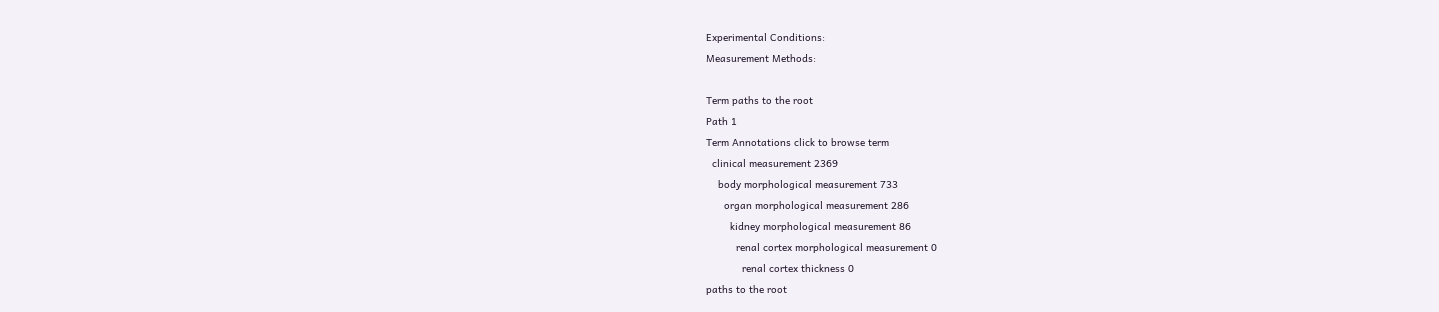Experimental Conditions:
Measurement Methods:

Term paths to the root
Path 1
Term Annotations click to browse term
  clinical measurement 2369
    body morphological measurement 733
      organ morphological measurement 286
        kidney morphological measurement 86
          renal cortex morphological measurement 0
            renal cortex thickness 0
paths to the root